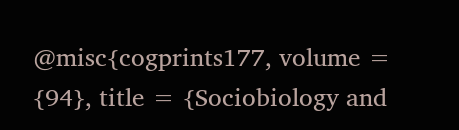@misc{cogprints177, volume = {94}, title = {Sociobiology and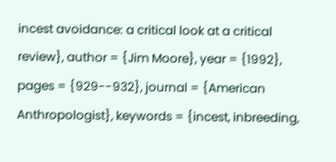incest avoidance: a critical look at a critical review}, author = {Jim Moore}, year = {1992}, pages = {929--932}, journal = {American Anthropologist}, keywords = {incest, inbreeding,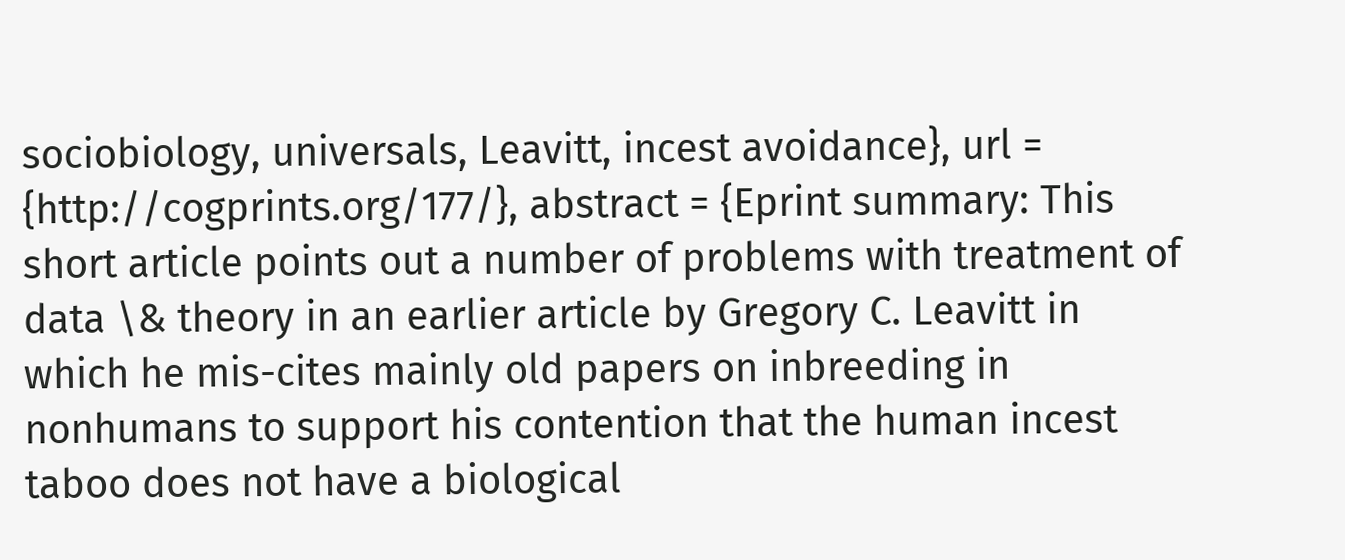sociobiology, universals, Leavitt, incest avoidance}, url = {http://cogprints.org/177/}, abstract = {Eprint summary: This short article points out a number of problems with treatment of data \& theory in an earlier article by Gregory C. Leavitt in which he mis-cites mainly old papers on inbreeding in nonhumans to support his contention that the human incest taboo does not have a biological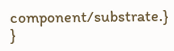component/substrate.} }